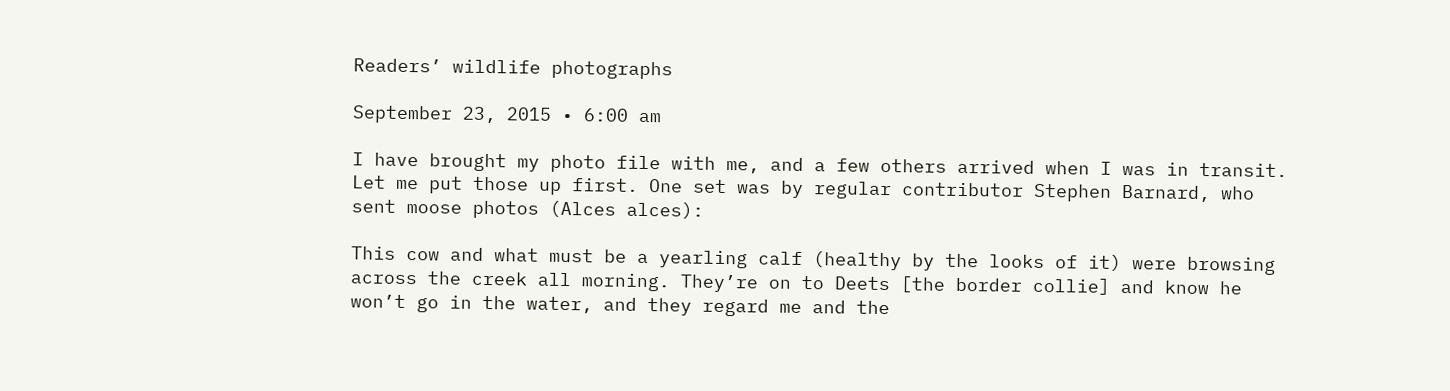Readers’ wildlife photographs

September 23, 2015 • 6:00 am

I have brought my photo file with me, and a few others arrived when I was in transit. Let me put those up first. One set was by regular contributor Stephen Barnard, who sent moose photos (Alces alces):

This cow and what must be a yearling calf (healthy by the looks of it) were browsing across the creek all morning. They’re on to Deets [the border collie] and know he won’t go in the water, and they regard me and the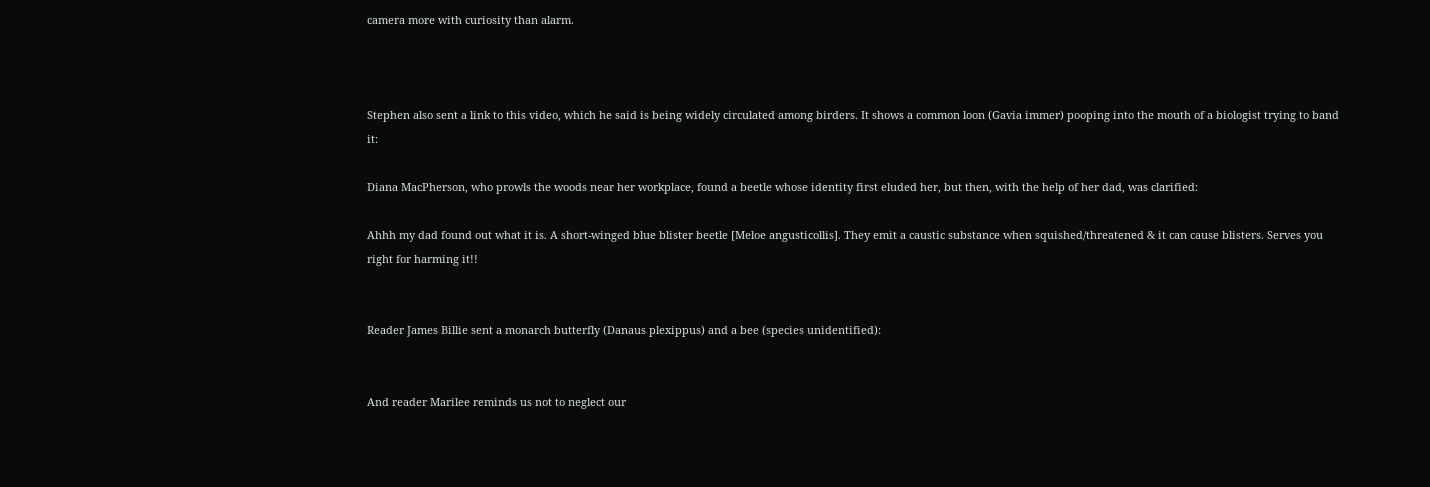camera more with curiosity than alarm.



Stephen also sent a link to this video, which he said is being widely circulated among birders. It shows a common loon (Gavia immer) pooping into the mouth of a biologist trying to band it:

Diana MacPherson, who prowls the woods near her workplace, found a beetle whose identity first eluded her, but then, with the help of her dad, was clarified:

Ahhh my dad found out what it is. A short-winged blue blister beetle [Meloe angusticollis]. They emit a caustic substance when squished/threatened & it can cause blisters. Serves you right for harming it!!


Reader James Billie sent a monarch butterfly (Danaus plexippus) and a bee (species unidentified):


And reader Marilee reminds us not to neglect our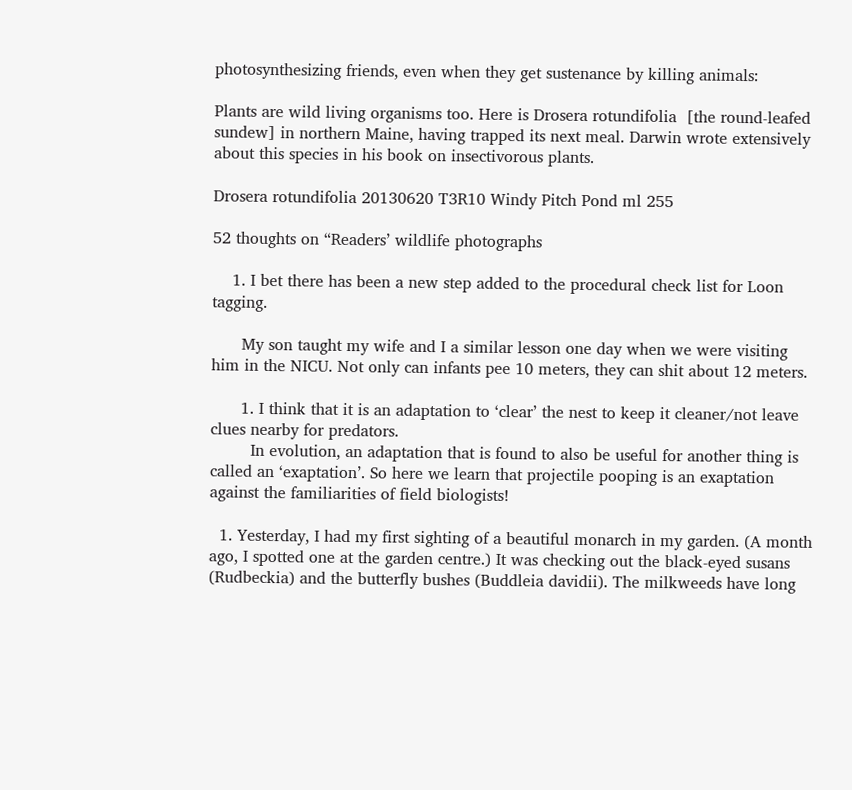photosynthesizing friends, even when they get sustenance by killing animals:

Plants are wild living organisms too. Here is Drosera rotundifolia  [the round-leafed sundew] in northern Maine, having trapped its next meal. Darwin wrote extensively about this species in his book on insectivorous plants.

Drosera rotundifolia 20130620 T3R10 Windy Pitch Pond ml 255

52 thoughts on “Readers’ wildlife photographs

    1. I bet there has been a new step added to the procedural check list for Loon tagging.

      My son taught my wife and I a similar lesson one day when we were visiting him in the NICU. Not only can infants pee 10 meters, they can shit about 12 meters.

      1. I think that it is an adaptation to ‘clear’ the nest to keep it cleaner/not leave clues nearby for predators.
        In evolution, an adaptation that is found to also be useful for another thing is called an ‘exaptation’. So here we learn that projectile pooping is an exaptation against the familiarities of field biologists!

  1. Yesterday, I had my first sighting of a beautiful monarch in my garden. (A month ago, I spotted one at the garden centre.) It was checking out the black-eyed susans (Rudbeckia) and the butterfly bushes (Buddleia davidii). The milkweeds have long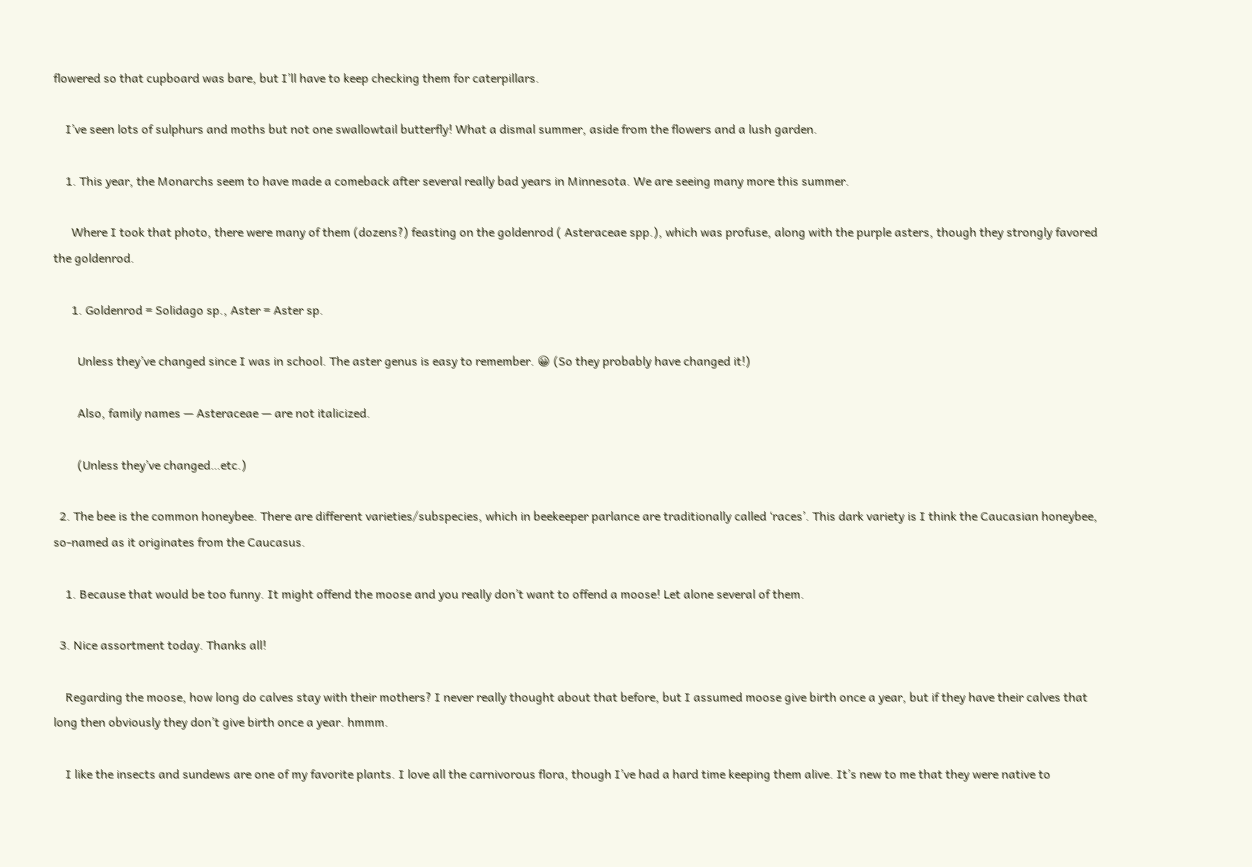flowered so that cupboard was bare, but I’ll have to keep checking them for caterpillars.

    I’ve seen lots of sulphurs and moths but not one swallowtail butterfly! What a dismal summer, aside from the flowers and a lush garden.

    1. This year, the Monarchs seem to have made a comeback after several really bad years in Minnesota. We are seeing many more this summer.

      Where I took that photo, there were many of them (dozens?) feasting on the goldenrod ( Asteraceae spp.), which was profuse, along with the purple asters, though they strongly favored the goldenrod.

      1. Goldenrod = Solidago sp., Aster = Aster sp.

        Unless they’ve changed since I was in school. The aster genus is easy to remember. 😀 (So they probably have changed it!)

        Also, family names — Asteraceae — are not italicized.

        (Unless they’ve changed…etc.)

  2. The bee is the common honeybee. There are different varieties/subspecies, which in beekeeper parlance are traditionally called ‘races’. This dark variety is I think the Caucasian honeybee, so-named as it originates from the Caucasus.

    1. Because that would be too funny. It might offend the moose and you really don’t want to offend a moose! Let alone several of them.

  3. Nice assortment today. Thanks all!

    Regarding the moose, how long do calves stay with their mothers? I never really thought about that before, but I assumed moose give birth once a year, but if they have their calves that long then obviously they don’t give birth once a year. hmmm.

    I like the insects and sundews are one of my favorite plants. I love all the carnivorous flora, though I’ve had a hard time keeping them alive. It’s new to me that they were native to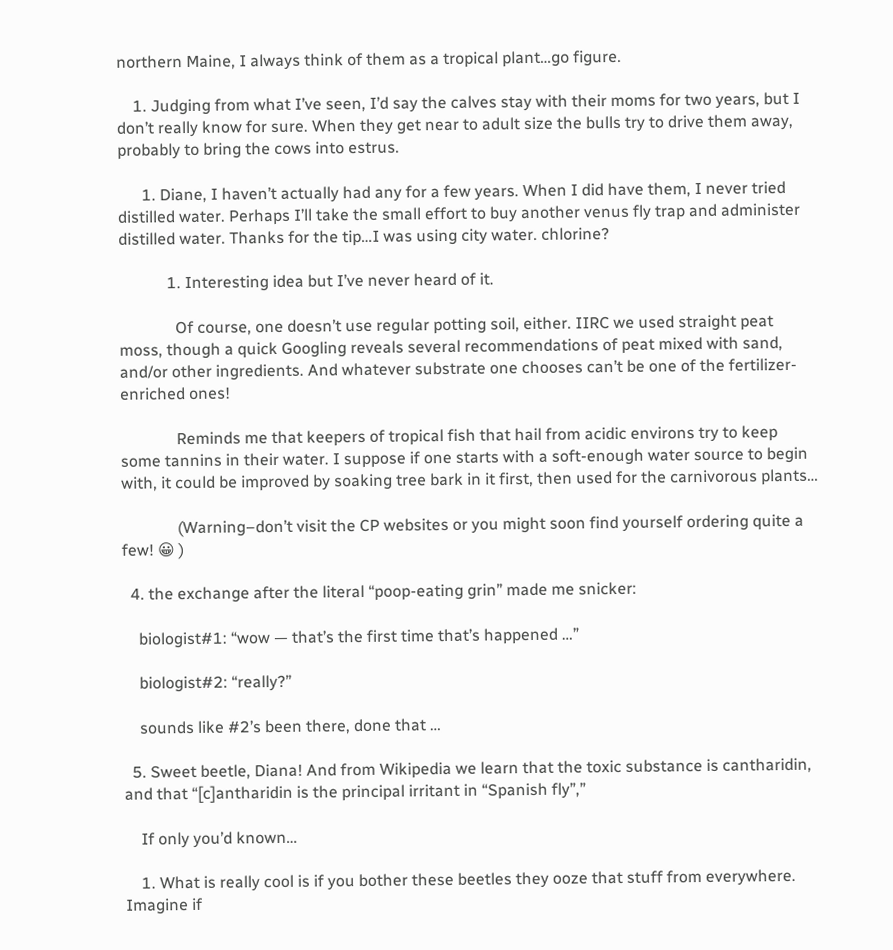northern Maine, I always think of them as a tropical plant…go figure.

    1. Judging from what I’ve seen, I’d say the calves stay with their moms for two years, but I don’t really know for sure. When they get near to adult size the bulls try to drive them away, probably to bring the cows into estrus.

      1. Diane, I haven’t actually had any for a few years. When I did have them, I never tried distilled water. Perhaps I’ll take the small effort to buy another venus fly trap and administer distilled water. Thanks for the tip…I was using city water. chlorine?

            1. Interesting idea but I’ve never heard of it.

              Of course, one doesn’t use regular potting soil, either. IIRC we used straight peat moss, though a quick Googling reveals several recommendations of peat mixed with sand, and/or other ingredients. And whatever substrate one chooses can’t be one of the fertilizer-enriched ones!

              Reminds me that keepers of tropical fish that hail from acidic environs try to keep some tannins in their water. I suppose if one starts with a soft-enough water source to begin with, it could be improved by soaking tree bark in it first, then used for the carnivorous plants…

              (Warning–don’t visit the CP websites or you might soon find yourself ordering quite a few! 😀 )

  4. the exchange after the literal “poop-eating grin” made me snicker:

    biologist#1: “wow — that’s the first time that’s happened …”

    biologist#2: “really?”

    sounds like #2’s been there, done that …

  5. Sweet beetle, Diana! And from Wikipedia we learn that the toxic substance is cantharidin, and that “[c]antharidin is the principal irritant in “Spanish fly”,”

    If only you’d known…

    1. What is really cool is if you bother these beetles they ooze that stuff from everywhere. Imagine if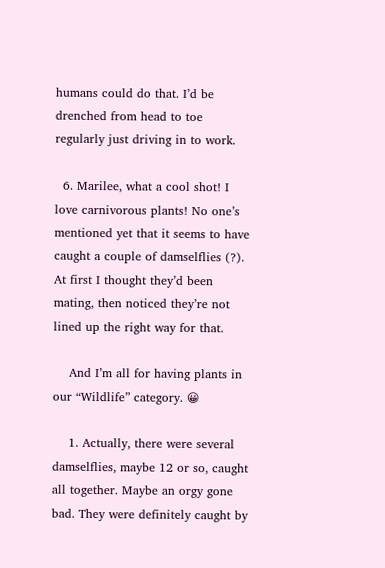humans could do that. I’d be drenched from head to toe regularly just driving in to work.

  6. Marilee, what a cool shot! I love carnivorous plants! No one’s mentioned yet that it seems to have caught a couple of damselflies (?). At first I thought they’d been mating, then noticed they’re not lined up the right way for that.

    And I’m all for having plants in our “Wildlife” category. 😀

    1. Actually, there were several damselflies, maybe 12 or so, caught all together. Maybe an orgy gone bad. They were definitely caught by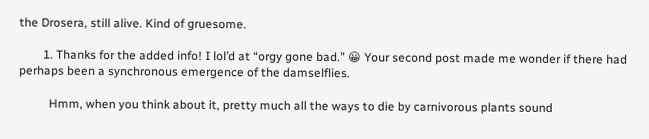the Drosera, still alive. Kind of gruesome.

        1. Thanks for the added info! I lol’d at “orgy gone bad.” 😀 Your second post made me wonder if there had perhaps been a synchronous emergence of the damselflies.

          Hmm, when you think about it, pretty much all the ways to die by carnivorous plants sound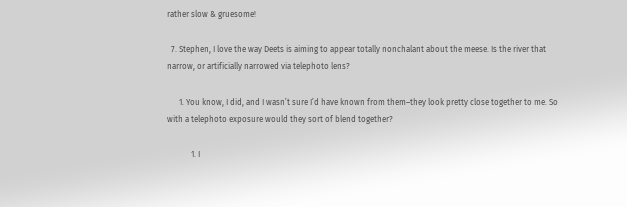rather slow & gruesome!

  7. Stephen, I love the way Deets is aiming to appear totally nonchalant about the meese. Is the river that narrow, or artificially narrowed via telephoto lens?

      1. You know, I did, and I wasn’t sure I’d have known from them–they look pretty close together to me. So with a telephoto exposure would they sort of blend together?

            1. I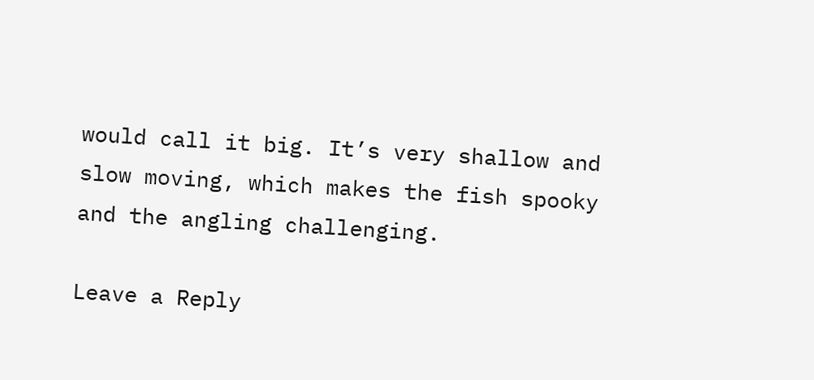would call it big. It’s very shallow and slow moving, which makes the fish spooky and the angling challenging.

Leave a Reply